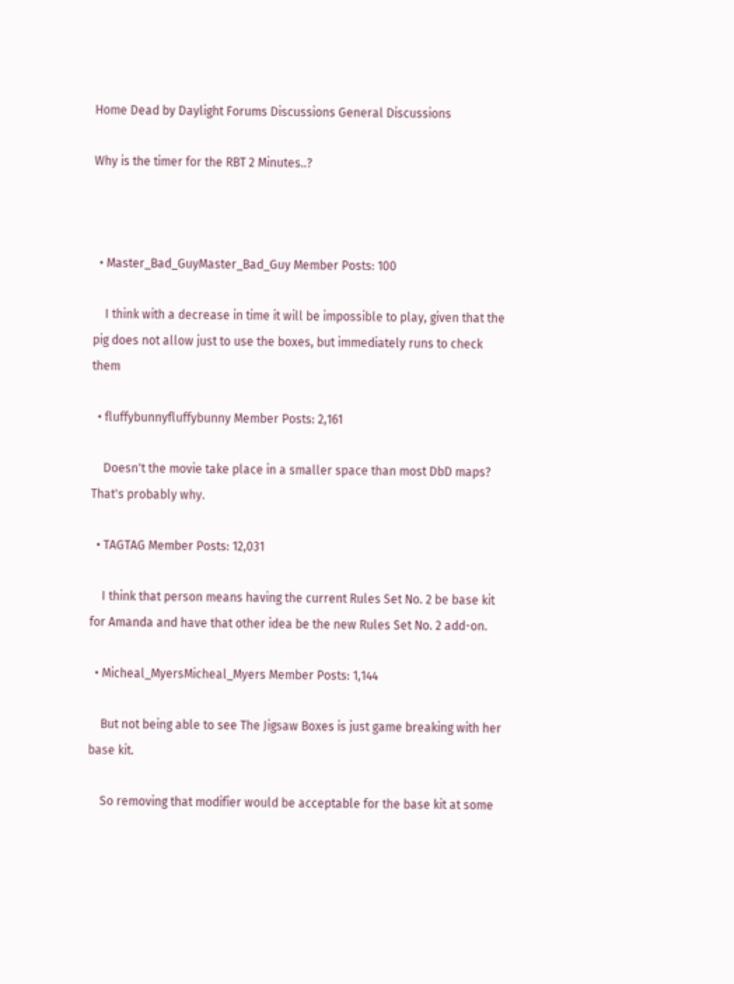Home Dead by Daylight Forums Discussions General Discussions

Why is the timer for the RBT 2 Minutes..?



  • Master_Bad_GuyMaster_Bad_Guy Member Posts: 100

    I think with a decrease in time it will be impossible to play, given that the pig does not allow just to use the boxes, but immediately runs to check them

  • fluffybunnyfluffybunny Member Posts: 2,161

    Doesn't the movie take place in a smaller space than most DbD maps? That's probably why.

  • TAGTAG Member Posts: 12,031

    I think that person means having the current Rules Set No. 2 be base kit for Amanda and have that other idea be the new Rules Set No. 2 add-on.

  • Micheal_MyersMicheal_Myers Member Posts: 1,144

    But not being able to see The Jigsaw Boxes is just game breaking with her base kit.

    So removing that modifier would be acceptable for the base kit at some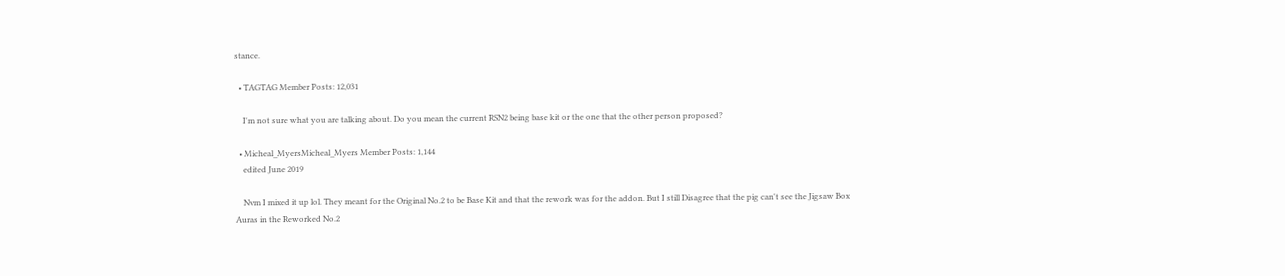stance.

  • TAGTAG Member Posts: 12,031

    I'm not sure what you are talking about. Do you mean the current RSN2 being base kit or the one that the other person proposed?

  • Micheal_MyersMicheal_Myers Member Posts: 1,144
    edited June 2019

    Nvm I mixed it up lol. They meant for the Original No.2 to be Base Kit and that the rework was for the addon. But I still Disagree that the pig can't see the Jigsaw Box Auras in the Reworked No.2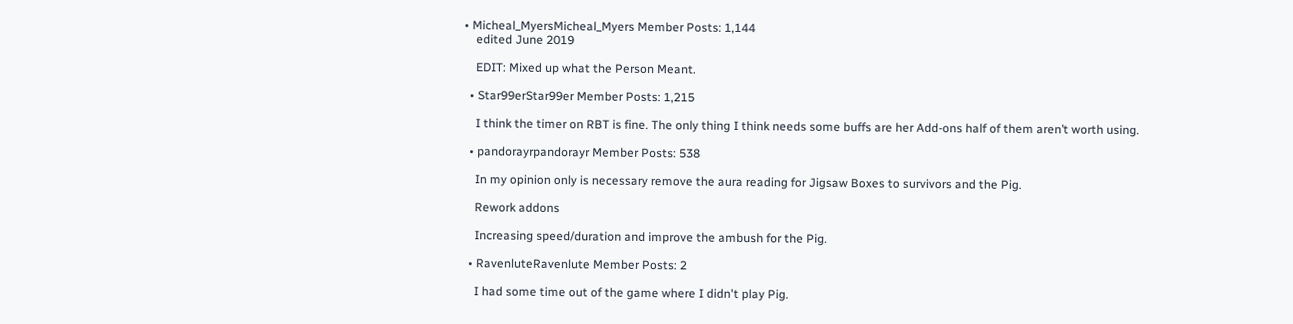• Micheal_MyersMicheal_Myers Member Posts: 1,144
    edited June 2019

    EDIT: Mixed up what the Person Meant.

  • Star99erStar99er Member Posts: 1,215

    I think the timer on RBT is fine. The only thing I think needs some buffs are her Add-ons half of them aren’t worth using.

  • pandorayrpandorayr Member Posts: 538

    In my opinion only is necessary remove the aura reading for Jigsaw Boxes to survivors and the Pig.

    Rework addons

    Increasing speed/duration and improve the ambush for the Pig.

  • RavenluteRavenlute Member Posts: 2

    I had some time out of the game where I didn't play Pig.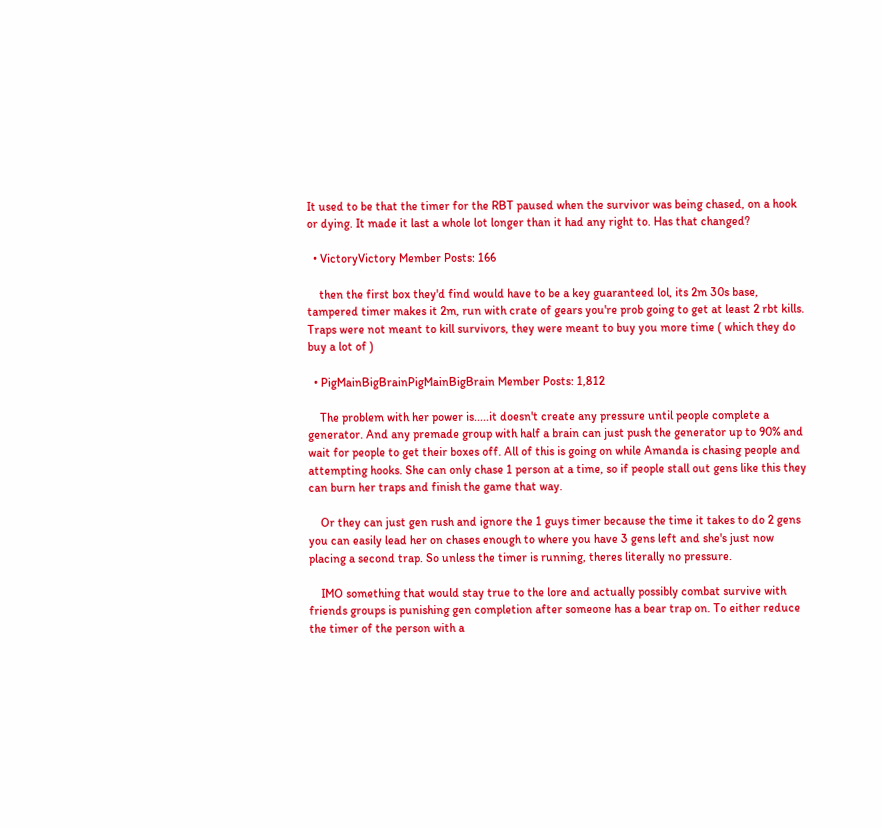It used to be that the timer for the RBT paused when the survivor was being chased, on a hook or dying. It made it last a whole lot longer than it had any right to. Has that changed?

  • VictoryVictory Member Posts: 166

    then the first box they'd find would have to be a key guaranteed lol, its 2m 30s base, tampered timer makes it 2m, run with crate of gears you're prob going to get at least 2 rbt kills. Traps were not meant to kill survivors, they were meant to buy you more time ( which they do buy a lot of )

  • PigMainBigBrainPigMainBigBrain Member Posts: 1,812

    The problem with her power is.....it doesn't create any pressure until people complete a generator. And any premade group with half a brain can just push the generator up to 90% and wait for people to get their boxes off. All of this is going on while Amanda is chasing people and attempting hooks. She can only chase 1 person at a time, so if people stall out gens like this they can burn her traps and finish the game that way.

    Or they can just gen rush and ignore the 1 guys timer because the time it takes to do 2 gens you can easily lead her on chases enough to where you have 3 gens left and she's just now placing a second trap. So unless the timer is running, theres literally no pressure.

    IMO something that would stay true to the lore and actually possibly combat survive with friends groups is punishing gen completion after someone has a bear trap on. To either reduce the timer of the person with a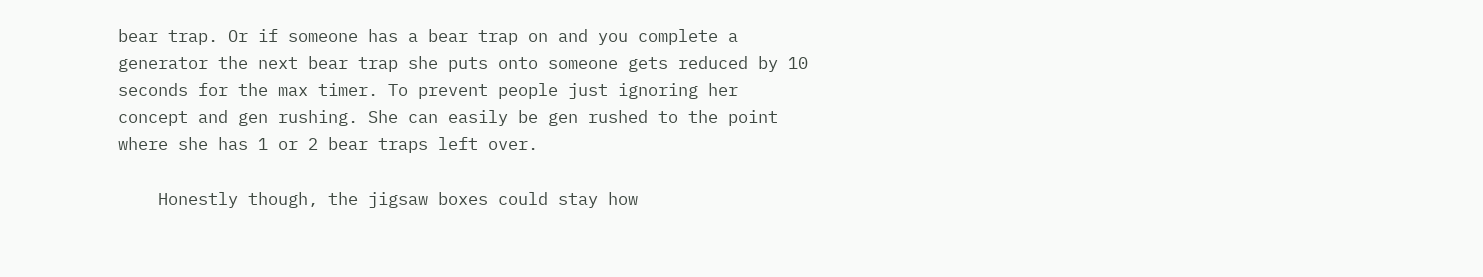bear trap. Or if someone has a bear trap on and you complete a generator the next bear trap she puts onto someone gets reduced by 10 seconds for the max timer. To prevent people just ignoring her concept and gen rushing. She can easily be gen rushed to the point where she has 1 or 2 bear traps left over.

    Honestly though, the jigsaw boxes could stay how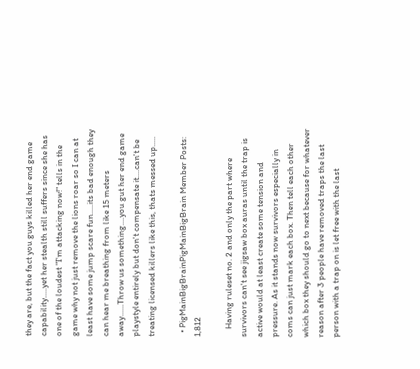they are, but the fact you guys killed her end game capability.....yet her stealth still suffers since she has one of the loudest "I'm attacking now!" tells in the game why not just remove the lions roar so I can at least have some jump scare fun.....its bad enough they can hear me breathing from like 15 meters away......Throw us something....you gut her end game playstyle entirely but don't compensate it....can't be treating licensed killers like this, thats messed up.....

  • PigMainBigBrainPigMainBigBrain Member Posts: 1,812

    Having ruleset no. 2 and only the part where survivors can't see jigsaw box auras until the trap is active would at least create some tension and pressure. As it stands now survivors especially in coms can just mark each box. Then tell each other which box they should go to next because for whatever reason after 3 people have removed traps the last person with a trap on is let free with the last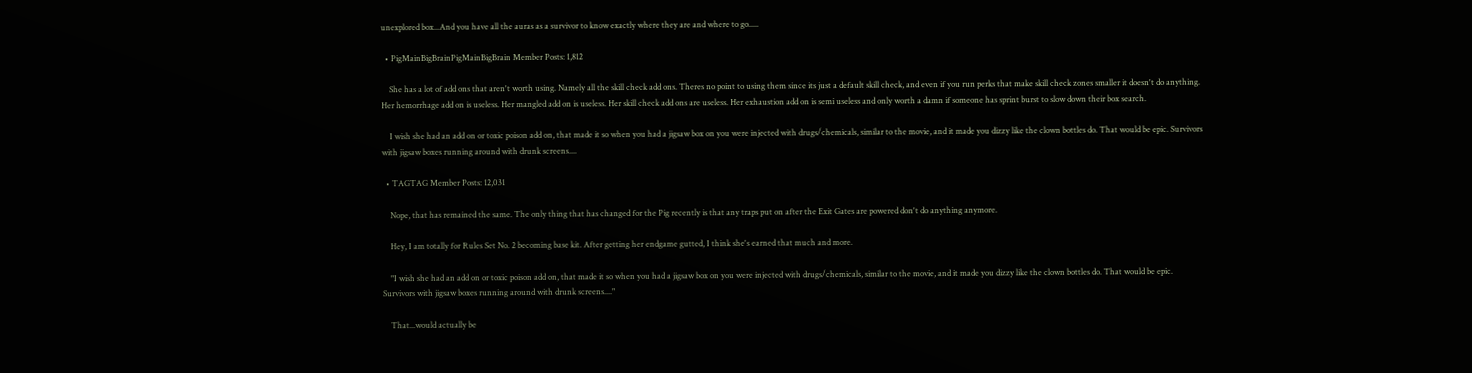unexplored box...And you have all the auras as a survivor to know exactly where they are and where to go.....

  • PigMainBigBrainPigMainBigBrain Member Posts: 1,812

    She has a lot of add ons that aren't worth using. Namely all the skill check add ons. Theres no point to using them since its just a default skill check, and even if you run perks that make skill check zones smaller it doesn't do anything. Her hemorrhage add on is useless. Her mangled add on is useless. Her skill check add ons are useless. Her exhaustion add on is semi useless and only worth a damn if someone has sprint burst to slow down their box search.

    I wish she had an add on or toxic poison add on, that made it so when you had a jigsaw box on you were injected with drugs/chemicals, similar to the movie, and it made you dizzy like the clown bottles do. That would be epic. Survivors with jigsaw boxes running around with drunk screens....

  • TAGTAG Member Posts: 12,031

    Nope, that has remained the same. The only thing that has changed for the Pig recently is that any traps put on after the Exit Gates are powered don't do anything anymore.

    Hey, I am totally for Rules Set No. 2 becoming base kit. After getting her endgame gutted, I think she's earned that much and more.

    "I wish she had an add on or toxic poison add on, that made it so when you had a jigsaw box on you were injected with drugs/chemicals, similar to the movie, and it made you dizzy like the clown bottles do. That would be epic. Survivors with jigsaw boxes running around with drunk screens...."

    That...would actually be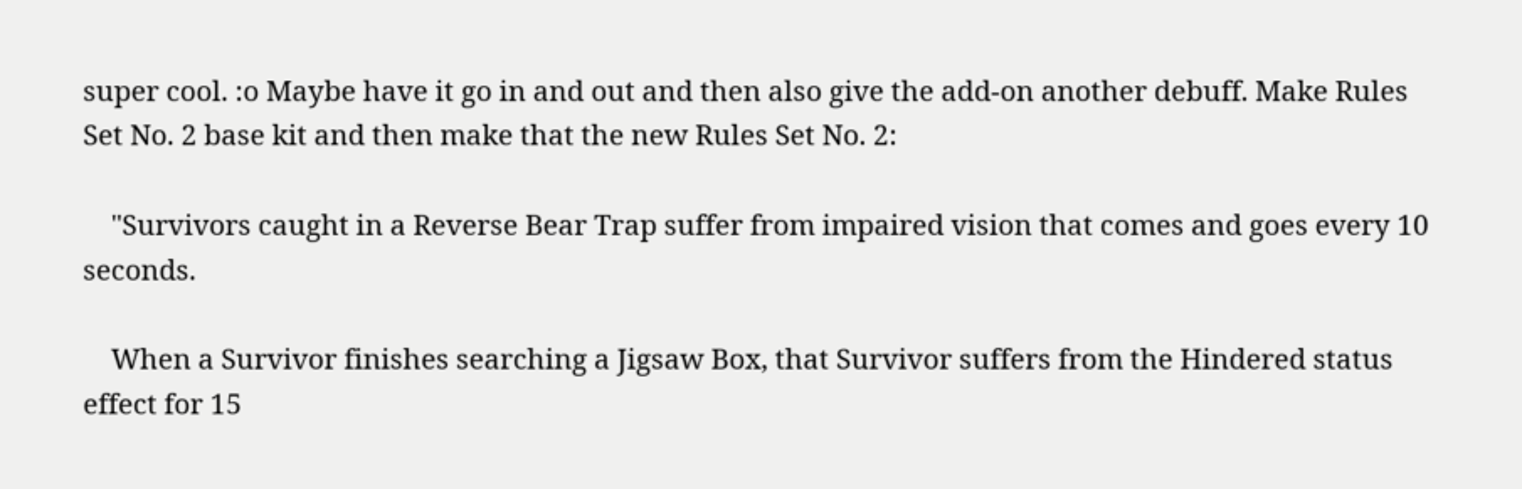super cool. :o Maybe have it go in and out and then also give the add-on another debuff. Make Rules Set No. 2 base kit and then make that the new Rules Set No. 2:

    "Survivors caught in a Reverse Bear Trap suffer from impaired vision that comes and goes every 10 seconds.

    When a Survivor finishes searching a Jigsaw Box, that Survivor suffers from the Hindered status effect for 15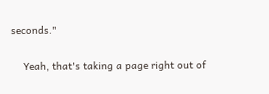seconds."

    Yeah, that's taking a page right out of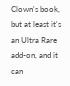Clown's book, but at least it's an Ultra Rare add-on, and it can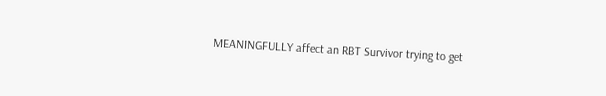MEANINGFULLY affect an RBT Survivor trying to get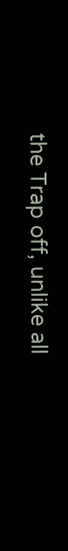the Trap off, unlike all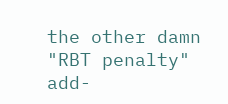the other damn "RBT penalty" add-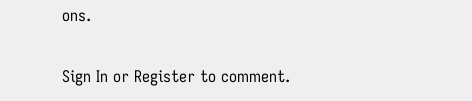ons.

Sign In or Register to comment.